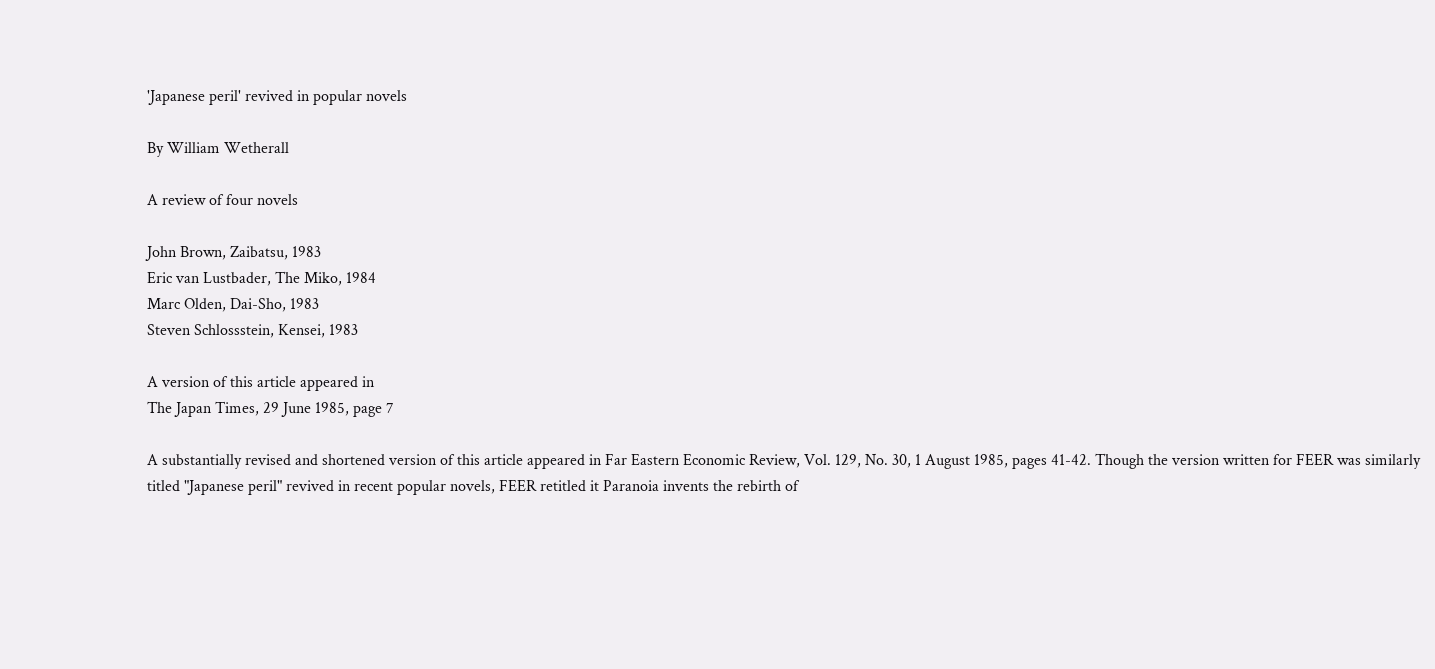'Japanese peril' revived in popular novels

By William Wetherall

A review of four novels

John Brown, Zaibatsu, 1983
Eric van Lustbader, The Miko, 1984
Marc Olden, Dai-Sho, 1983
Steven Schlossstein, Kensei, 1983

A version of this article appeared in
The Japan Times, 29 June 1985, page 7

A substantially revised and shortened version of this article appeared in Far Eastern Economic Review, Vol. 129, No. 30, 1 August 1985, pages 41-42. Though the version written for FEER was similarly titled "Japanese peril" revived in recent popular novels, FEER retitled it Paranoia invents the rebirth of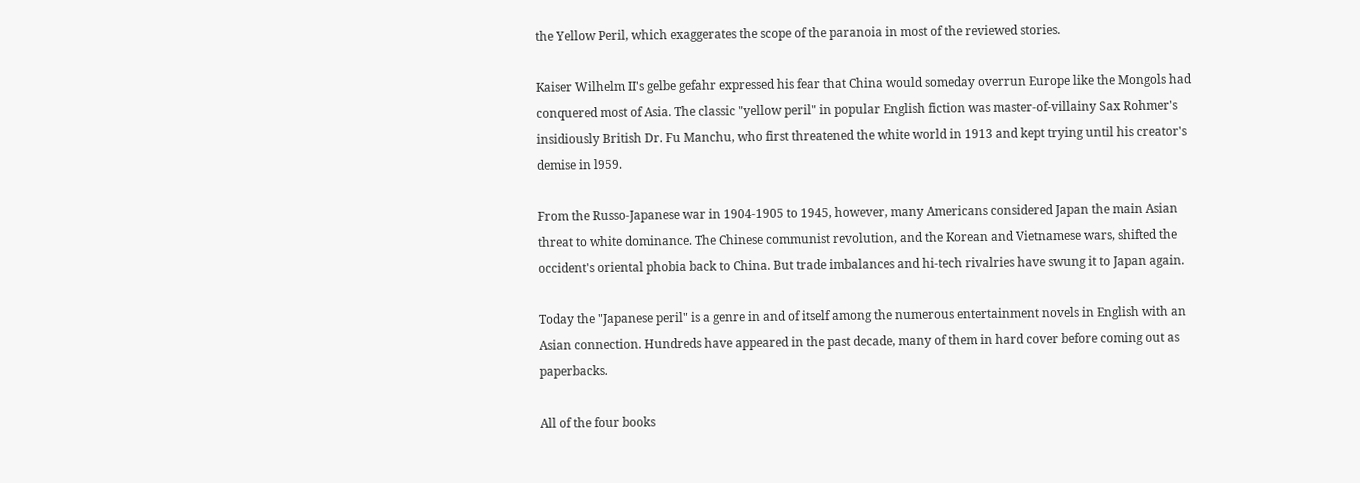the Yellow Peril, which exaggerates the scope of the paranoia in most of the reviewed stories.

Kaiser Wilhelm II's gelbe gefahr expressed his fear that China would someday overrun Europe like the Mongols had conquered most of Asia. The classic "yellow peril" in popular English fiction was master-of-villainy Sax Rohmer's insidiously British Dr. Fu Manchu, who first threatened the white world in 1913 and kept trying until his creator's demise in l959.

From the Russo-Japanese war in 1904-1905 to 1945, however, many Americans considered Japan the main Asian threat to white dominance. The Chinese communist revolution, and the Korean and Vietnamese wars, shifted the occident's oriental phobia back to China. But trade imbalances and hi-tech rivalries have swung it to Japan again.

Today the "Japanese peril" is a genre in and of itself among the numerous entertainment novels in English with an Asian connection. Hundreds have appeared in the past decade, many of them in hard cover before coming out as paperbacks.

All of the four books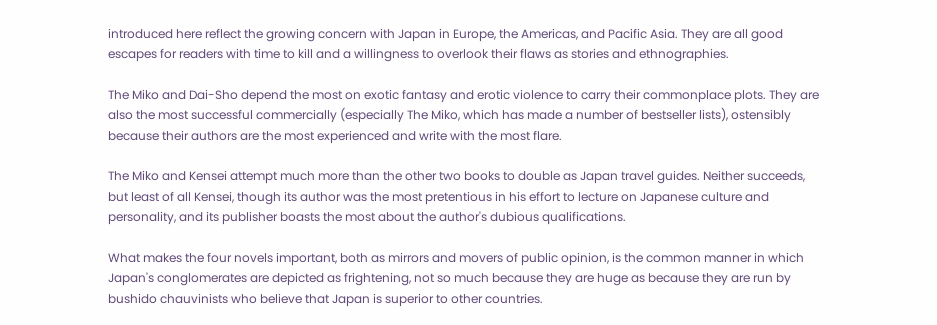introduced here reflect the growing concern with Japan in Europe, the Americas, and Pacific Asia. They are all good escapes for readers with time to kill and a willingness to overlook their flaws as stories and ethnographies.

The Miko and Dai-Sho depend the most on exotic fantasy and erotic violence to carry their commonplace plots. They are also the most successful commercially (especially The Miko, which has made a number of bestseller lists), ostensibly because their authors are the most experienced and write with the most flare.

The Miko and Kensei attempt much more than the other two books to double as Japan travel guides. Neither succeeds, but least of all Kensei, though its author was the most pretentious in his effort to lecture on Japanese culture and personality, and its publisher boasts the most about the author's dubious qualifications.

What makes the four novels important, both as mirrors and movers of public opinion, is the common manner in which Japan's conglomerates are depicted as frightening, not so much because they are huge as because they are run by bushido chauvinists who believe that Japan is superior to other countries.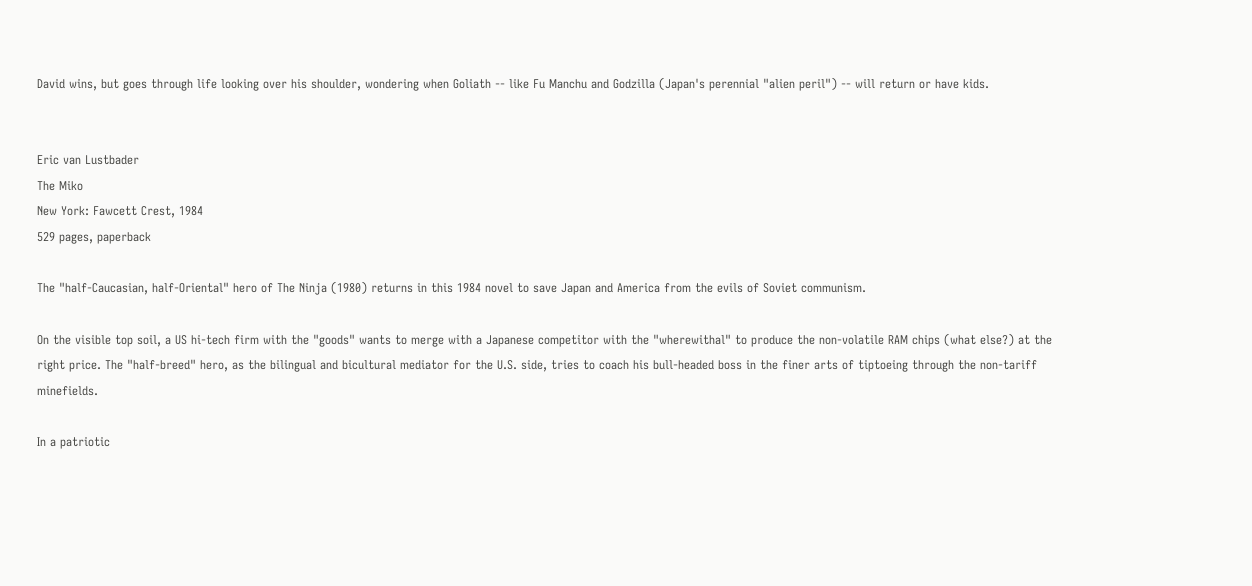David wins, but goes through life looking over his shoulder, wondering when Goliath -- like Fu Manchu and Godzilla (Japan's perennial "alien peril") -- will return or have kids.


Eric van Lustbader
The Miko
New York: Fawcett Crest, 1984
529 pages, paperback

The "half-Caucasian, half-Oriental" hero of The Ninja (1980) returns in this 1984 novel to save Japan and America from the evils of Soviet communism.

On the visible top soil, a US hi-tech firm with the "goods" wants to merge with a Japanese competitor with the "wherewithal" to produce the non-volatile RAM chips (what else?) at the right price. The "half-breed" hero, as the bilingual and bicultural mediator for the U.S. side, tries to coach his bull-headed boss in the finer arts of tiptoeing through the non-tariff minefields.

In a patriotic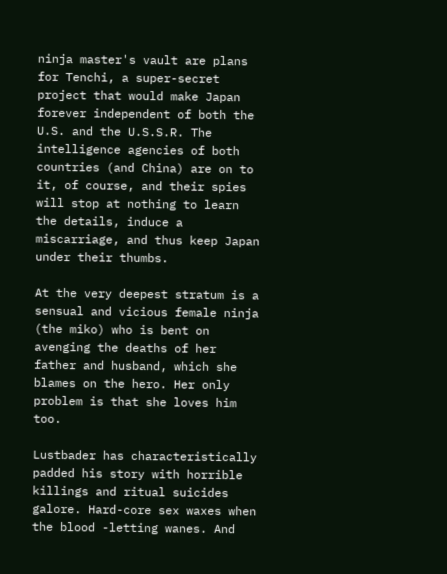ninja master's vault are plans for Tenchi, a super-secret project that would make Japan forever independent of both the U.S. and the U.S.S.R. The intelligence agencies of both countries (and China) are on to it, of course, and their spies will stop at nothing to learn the details, induce a miscarriage, and thus keep Japan under their thumbs.

At the very deepest stratum is a sensual and vicious female ninja (the miko) who is bent on avenging the deaths of her father and husband, which she blames on the hero. Her only problem is that she loves him too.

Lustbader has characteristically padded his story with horrible killings and ritual suicides galore. Hard-core sex waxes when the blood -letting wanes. And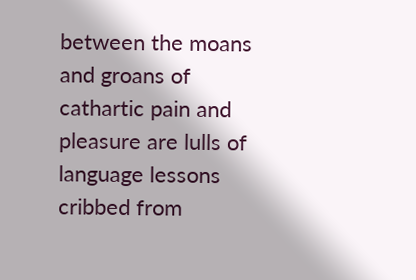between the moans and groans of cathartic pain and pleasure are lulls of language lessons cribbed from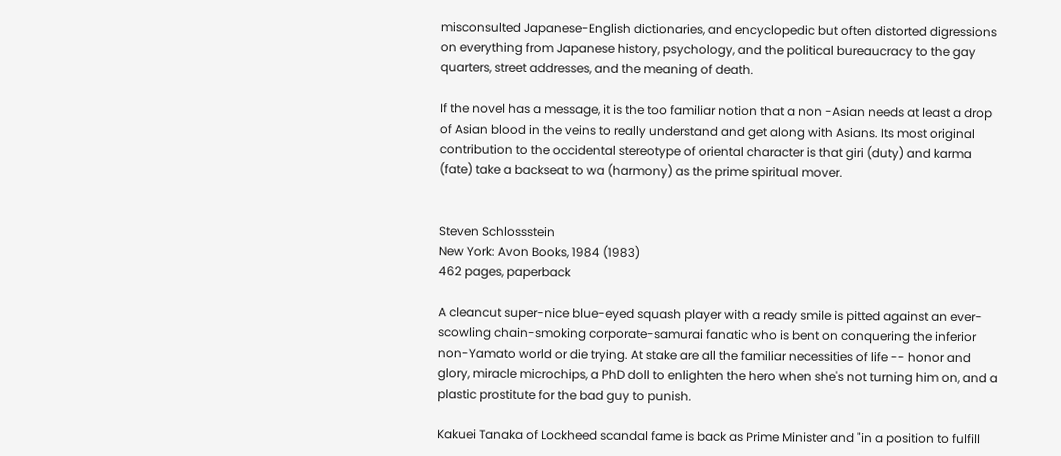misconsulted Japanese-English dictionaries, and encyclopedic but often distorted digressions on everything from Japanese history, psychology, and the political bureaucracy to the gay quarters, street addresses, and the meaning of death.

If the novel has a message, it is the too familiar notion that a non -Asian needs at least a drop of Asian blood in the veins to really understand and get along with Asians. Its most original contribution to the occidental stereotype of oriental character is that giri (duty) and karma (fate) take a backseat to wa (harmony) as the prime spiritual mover.


Steven Schlossstein
New York: Avon Books, 1984 (1983)
462 pages, paperback

A cleancut super-nice blue-eyed squash player with a ready smile is pitted against an ever-scowling chain-smoking corporate-samurai fanatic who is bent on conquering the inferior non-Yamato world or die trying. At stake are all the familiar necessities of life -- honor and glory, miracle microchips, a PhD doll to enlighten the hero when she's not turning him on, and a plastic prostitute for the bad guy to punish.

Kakuei Tanaka of Lockheed scandal fame is back as Prime Minister and "in a position to fulfill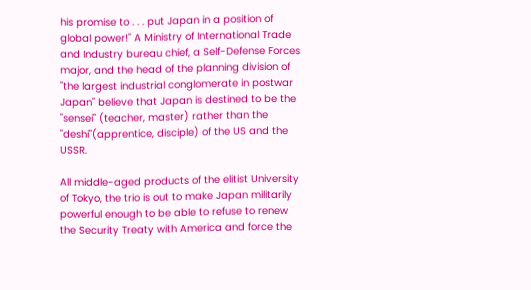his promise to . . . put Japan in a position of global power!" A Ministry of International Trade and Industry bureau chief, a Self-Defense Forces major, and the head of the planning division of "the largest industrial conglomerate in postwar Japan" believe that Japan is destined to be the "sensei" (teacher, master) rather than the "deshi"(apprentice, disciple) of the US and the USSR.

All middle-aged products of the elitist University of Tokyo, the trio is out to make Japan militarily powerful enough to be able to refuse to renew the Security Treaty with America and force the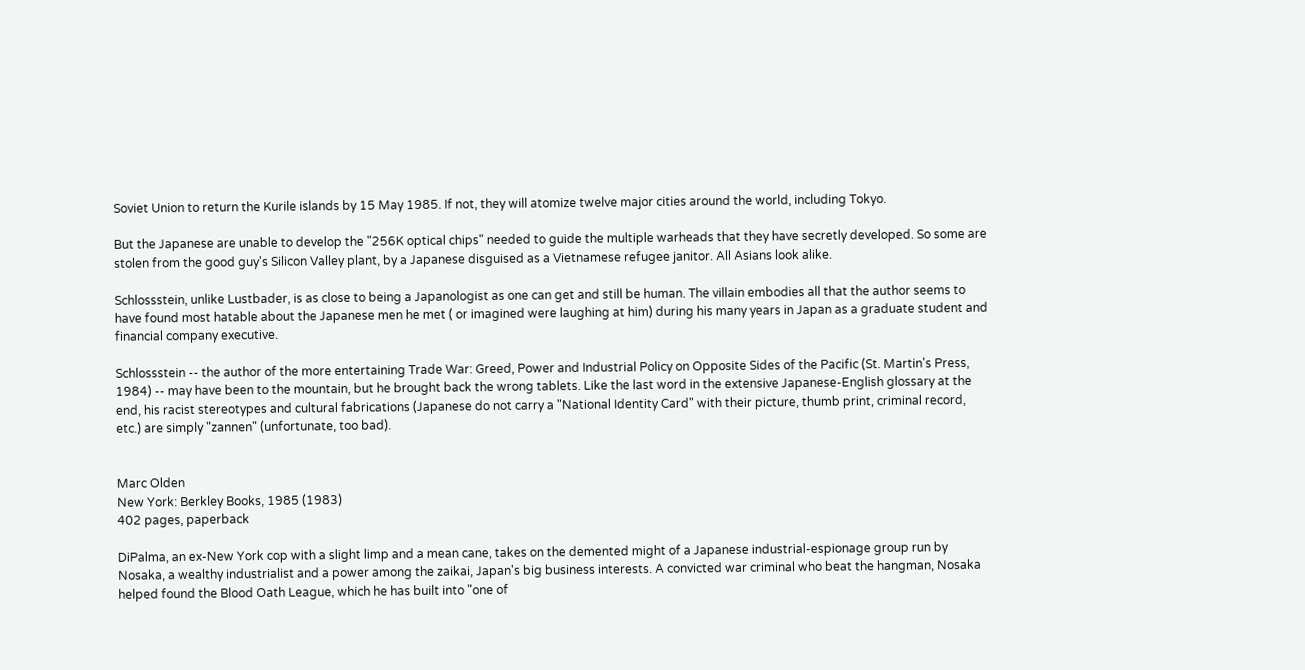Soviet Union to return the Kurile islands by 15 May 1985. If not, they will atomize twelve major cities around the world, including Tokyo.

But the Japanese are unable to develop the "256K optical chips" needed to guide the multiple warheads that they have secretly developed. So some are stolen from the good guy's Silicon Valley plant, by a Japanese disguised as a Vietnamese refugee janitor. All Asians look alike.

Schlossstein, unlike Lustbader, is as close to being a Japanologist as one can get and still be human. The villain embodies all that the author seems to have found most hatable about the Japanese men he met ( or imagined were laughing at him) during his many years in Japan as a graduate student and financial company executive.

Schlossstein -- the author of the more entertaining Trade War: Greed, Power and Industrial Policy on Opposite Sides of the Pacific (St. Martin's Press, 1984) -- may have been to the mountain, but he brought back the wrong tablets. Like the last word in the extensive Japanese-English glossary at the end, his racist stereotypes and cultural fabrications (Japanese do not carry a "National Identity Card" with their picture, thumb print, criminal record, etc.) are simply "zannen" (unfortunate, too bad).


Marc Olden
New York: Berkley Books, 1985 (1983)
402 pages, paperback

DiPalma, an ex-New York cop with a slight limp and a mean cane, takes on the demented might of a Japanese industrial-espionage group run by Nosaka, a wealthy industrialist and a power among the zaikai, Japan's big business interests. A convicted war criminal who beat the hangman, Nosaka helped found the Blood Oath League, which he has built into "one of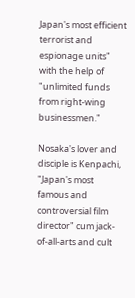Japan's most efficient terrorist and espionage units" with the help of "unlimited funds from right-wing businessmen."

Nosaka's lover and disciple is Kenpachi, "Japan's most famous and controversial film director" cum jack-of-all-arts and cult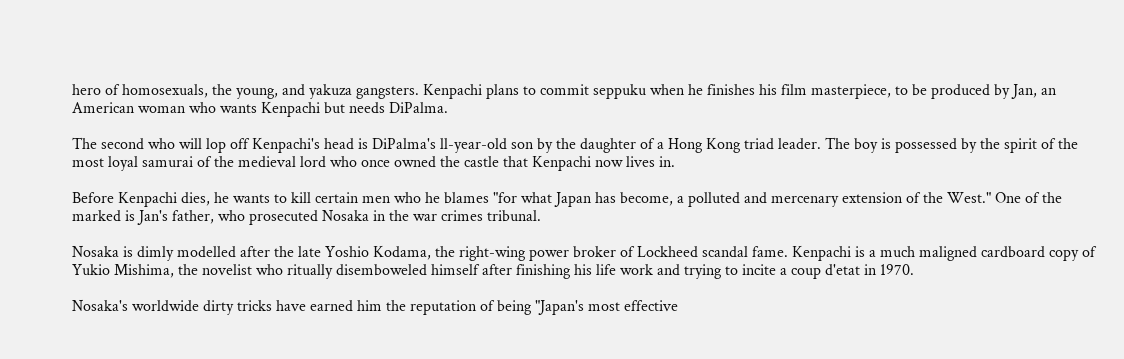hero of homosexuals, the young, and yakuza gangsters. Kenpachi plans to commit seppuku when he finishes his film masterpiece, to be produced by Jan, an American woman who wants Kenpachi but needs DiPalma.

The second who will lop off Kenpachi's head is DiPalma's ll-year-old son by the daughter of a Hong Kong triad leader. The boy is possessed by the spirit of the most loyal samurai of the medieval lord who once owned the castle that Kenpachi now lives in.

Before Kenpachi dies, he wants to kill certain men who he blames "for what Japan has become, a polluted and mercenary extension of the West." One of the marked is Jan's father, who prosecuted Nosaka in the war crimes tribunal.

Nosaka is dimly modelled after the late Yoshio Kodama, the right-wing power broker of Lockheed scandal fame. Kenpachi is a much maligned cardboard copy of Yukio Mishima, the novelist who ritually disemboweled himself after finishing his life work and trying to incite a coup d'etat in 1970.

Nosaka's worldwide dirty tricks have earned him the reputation of being "Japan's most effective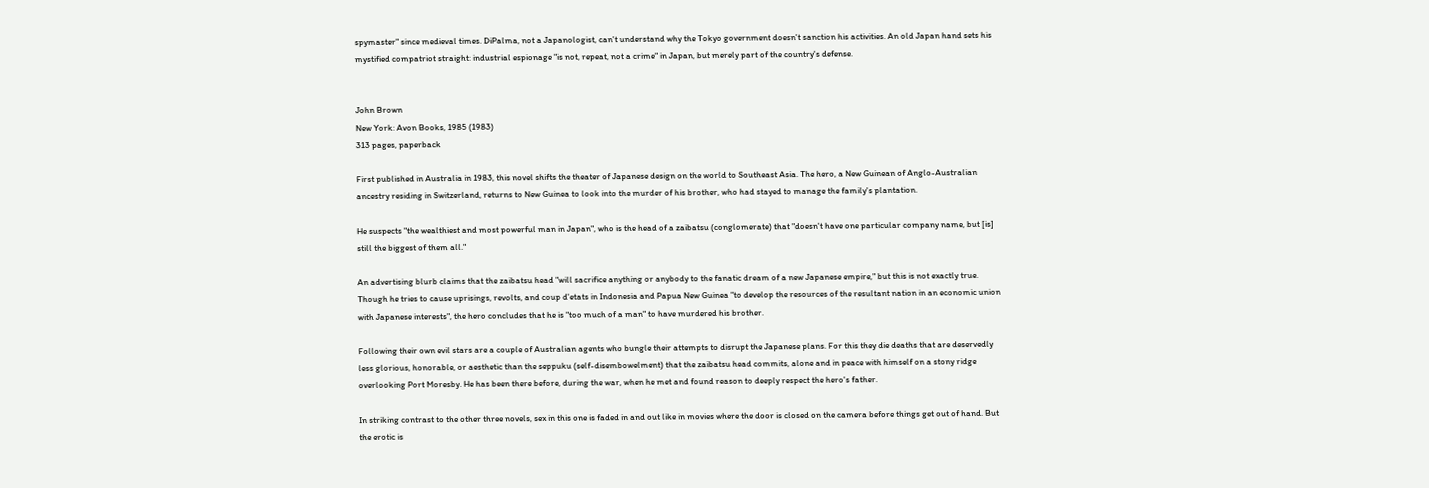spymaster" since medieval times. DiPalma, not a Japanologist, can't understand why the Tokyo government doesn't sanction his activities. An old Japan hand sets his mystified compatriot straight: industrial espionage "is not, repeat, not a crime" in Japan, but merely part of the country's defense.


John Brown
New York: Avon Books, 1985 (1983)
313 pages, paperback

First published in Australia in 1983, this novel shifts the theater of Japanese design on the world to Southeast Asia. The hero, a New Guinean of Anglo-Australian ancestry residing in Switzerland, returns to New Guinea to look into the murder of his brother, who had stayed to manage the family's plantation.

He suspects "the wealthiest and most powerful man in Japan", who is the head of a zaibatsu (conglomerate) that "doesn't have one particular company name, but [is] still the biggest of them all."

An advertising blurb claims that the zaibatsu head "will sacrifice anything or anybody to the fanatic dream of a new Japanese empire," but this is not exactly true. Though he tries to cause uprisings, revolts, and coup d'etats in Indonesia and Papua New Guinea "to develop the resources of the resultant nation in an economic union with Japanese interests", the hero concludes that he is "too much of a man" to have murdered his brother.

Following their own evil stars are a couple of Australian agents who bungle their attempts to disrupt the Japanese plans. For this they die deaths that are deservedly less glorious, honorable, or aesthetic than the seppuku (self-disembowelment) that the zaibatsu head commits, alone and in peace with himself on a stony ridge overlooking Port Moresby. He has been there before, during the war, when he met and found reason to deeply respect the hero's father.

In striking contrast to the other three novels, sex in this one is faded in and out like in movies where the door is closed on the camera before things get out of hand. But the erotic is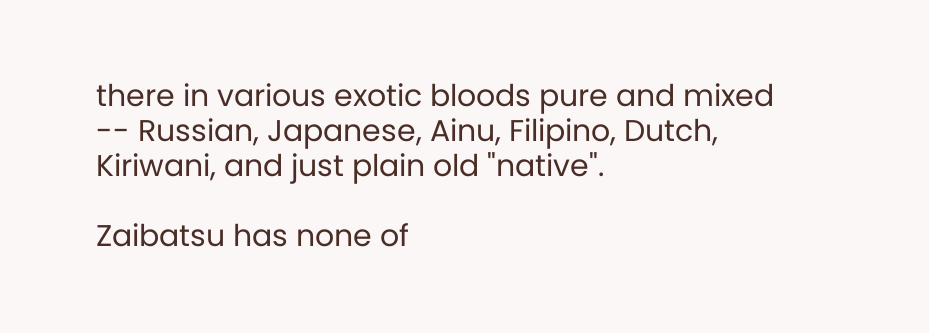there in various exotic bloods pure and mixed -- Russian, Japanese, Ainu, Filipino, Dutch, Kiriwani, and just plain old "native".

Zaibatsu has none of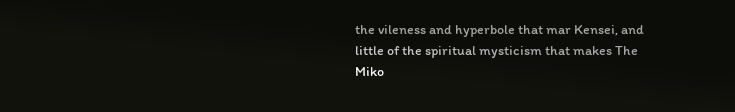the vileness and hyperbole that mar Kensei, and little of the spiritual mysticism that makes The Miko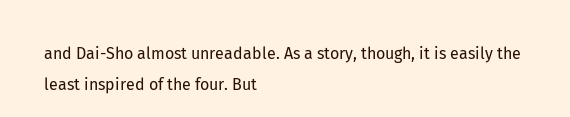and Dai-Sho almost unreadable. As a story, though, it is easily the least inspired of the four. But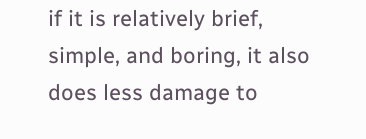if it is relatively brief, simple, and boring, it also does less damage to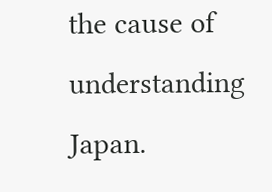the cause of understanding Japan.